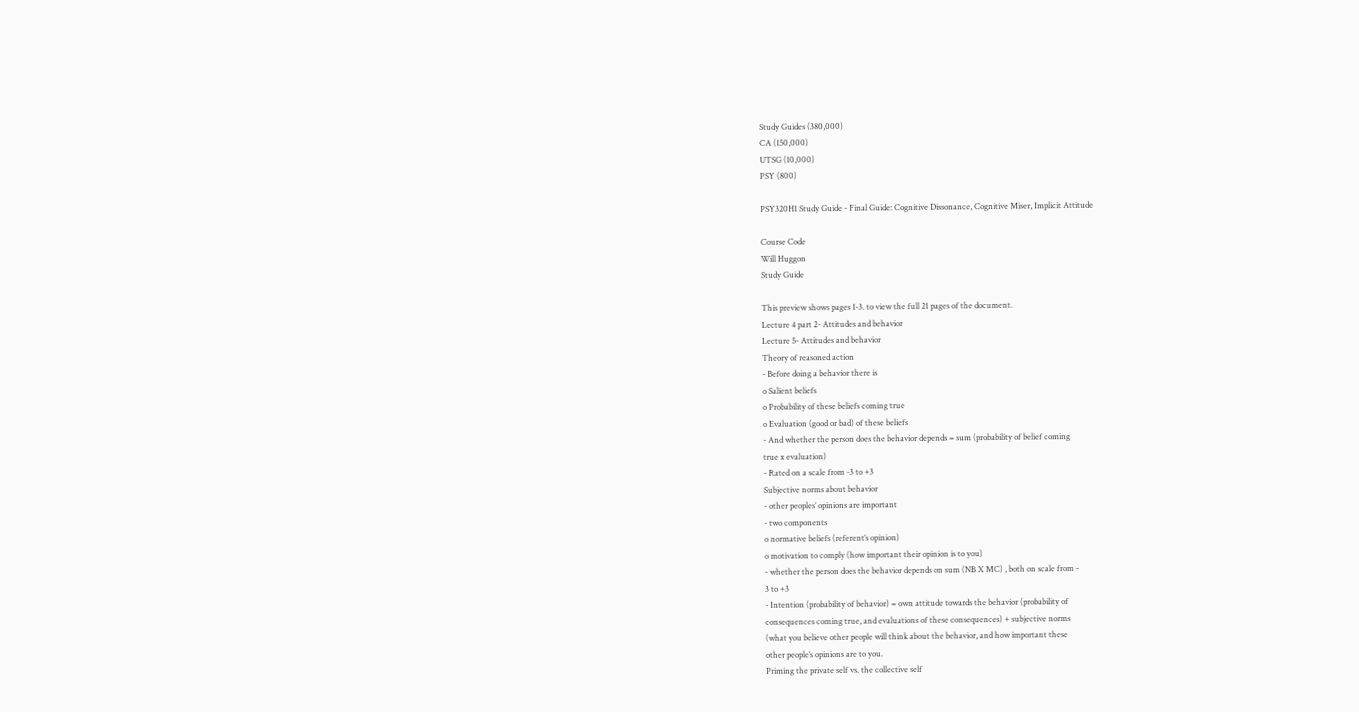Study Guides (380,000)
CA (150,000)
UTSG (10,000)
PSY (800)

PSY320H1 Study Guide - Final Guide: Cognitive Dissonance, Cognitive Miser, Implicit Attitude

Course Code
Will Huggon
Study Guide

This preview shows pages 1-3. to view the full 21 pages of the document.
Lecture 4 part 2- Attitudes and behavior
Lecture 5- Attitudes and behavior
Theory of reasoned action
- Before doing a behavior there is
o Salient beliefs
o Probability of these beliefs coming true
o Evaluation (good or bad) of these beliefs
- And whether the person does the behavior depends = sum (probability of belief coming
true x evaluation)
- Rated on a scale from -3 to +3
Subjective norms about behavior
- other peoples’ opinions are important
- two components
o normative beliefs (referent’s opinion)
o motivation to comply (how important their opinion is to you)
- whether the person does the behavior depends on sum (NB X MC) , both on scale from -
3 to +3
- Intention (probability of behavior) = own attitude towards the behavior (probability of
consequences coming true, and evaluations of these consequences) + subjective norms
(what you believe other people will think about the behavior, and how important these
other people’s opinions are to you.
Priming the private self vs. the collective self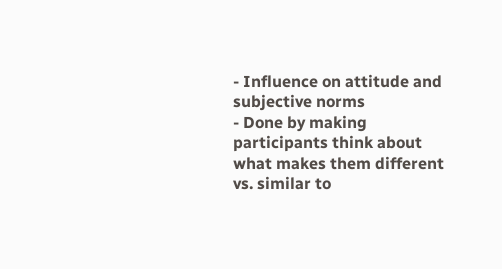- Influence on attitude and subjective norms
- Done by making participants think about what makes them different vs. similar to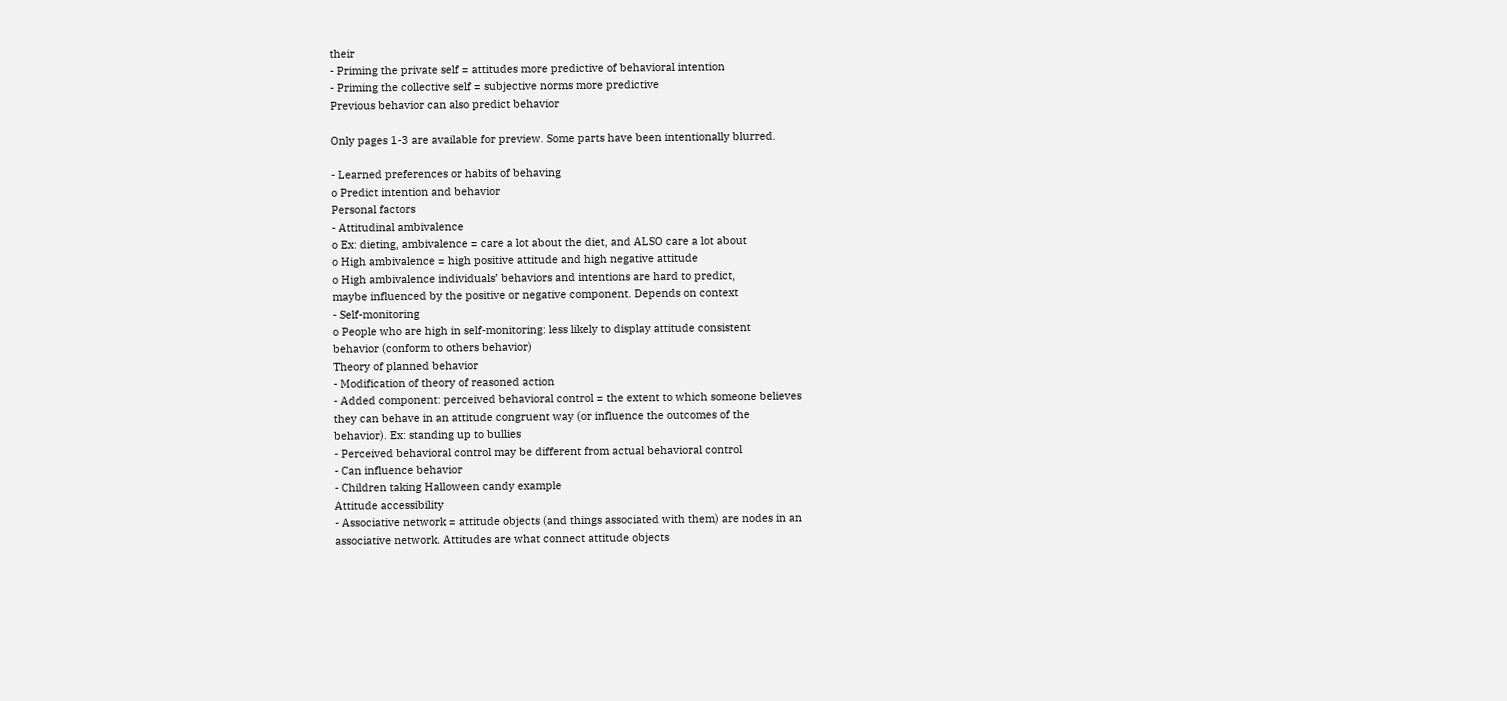their
- Priming the private self = attitudes more predictive of behavioral intention
- Priming the collective self = subjective norms more predictive
Previous behavior can also predict behavior

Only pages 1-3 are available for preview. Some parts have been intentionally blurred.

- Learned preferences or habits of behaving
o Predict intention and behavior
Personal factors
- Attitudinal ambivalence
o Ex: dieting, ambivalence = care a lot about the diet, and ALSO care a lot about
o High ambivalence = high positive attitude and high negative attitude
o High ambivalence individuals’ behaviors and intentions are hard to predict,
maybe influenced by the positive or negative component. Depends on context
- Self-monitoring
o People who are high in self-monitoring: less likely to display attitude consistent
behavior (conform to others behavior)
Theory of planned behavior
- Modification of theory of reasoned action
- Added component: perceived behavioral control = the extent to which someone believes
they can behave in an attitude congruent way (or influence the outcomes of the
behavior). Ex: standing up to bullies
- Perceived behavioral control may be different from actual behavioral control
- Can influence behavior
- Children taking Halloween candy example
Attitude accessibility
- Associative network = attitude objects (and things associated with them) are nodes in an
associative network. Attitudes are what connect attitude objects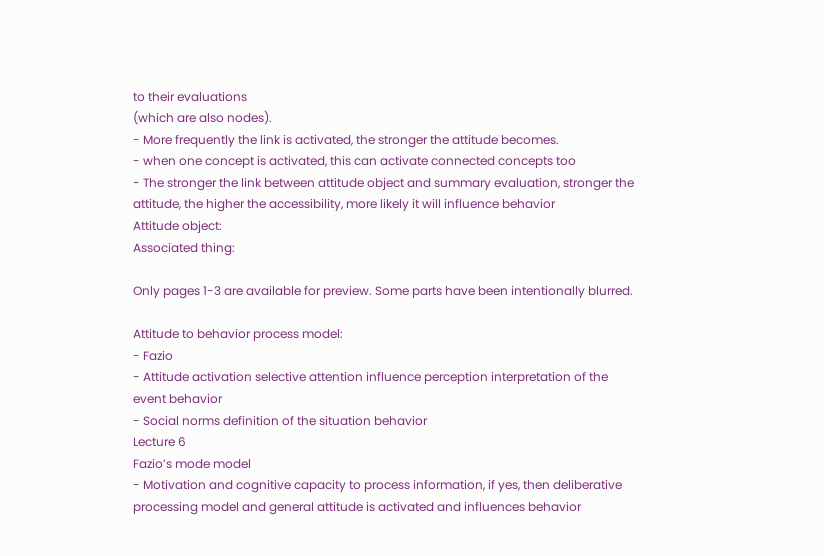to their evaluations
(which are also nodes).
- More frequently the link is activated, the stronger the attitude becomes.
- when one concept is activated, this can activate connected concepts too
- The stronger the link between attitude object and summary evaluation, stronger the
attitude, the higher the accessibility, more likely it will influence behavior
Attitude object:
Associated thing:

Only pages 1-3 are available for preview. Some parts have been intentionally blurred.

Attitude to behavior process model:
- Fazio
- Attitude activation selective attention influence perception interpretation of the
event behavior
- Social norms definition of the situation behavior
Lecture 6
Fazio’s mode model
- Motivation and cognitive capacity to process information, if yes, then deliberative
processing model and general attitude is activated and influences behavior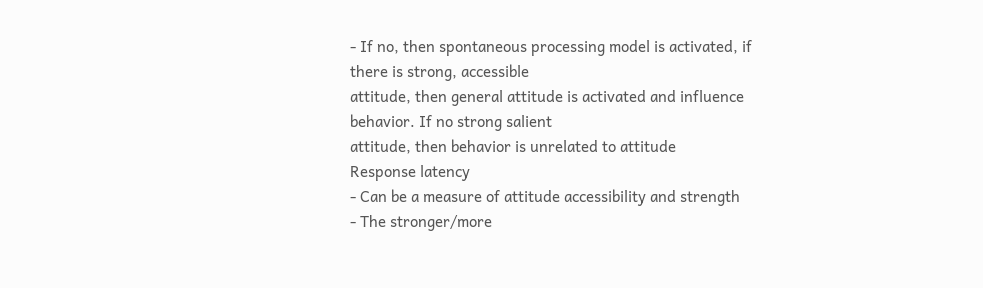- If no, then spontaneous processing model is activated, if there is strong, accessible
attitude, then general attitude is activated and influence behavior. If no strong salient
attitude, then behavior is unrelated to attitude
Response latency
- Can be a measure of attitude accessibility and strength
- The stronger/more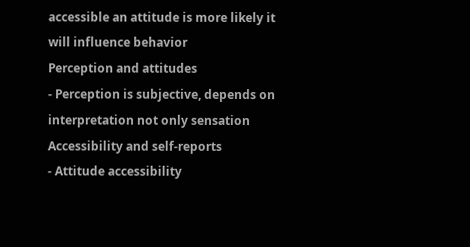accessible an attitude is more likely it will influence behavior
Perception and attitudes
- Perception is subjective, depends on interpretation not only sensation
Accessibility and self-reports
- Attitude accessibility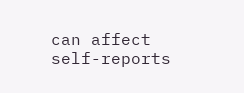can affect self-reports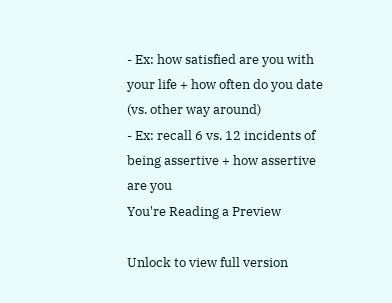- Ex: how satisfied are you with your life + how often do you date (vs. other way around)
- Ex: recall 6 vs. 12 incidents of being assertive + how assertive are you
You're Reading a Preview

Unlock to view full version